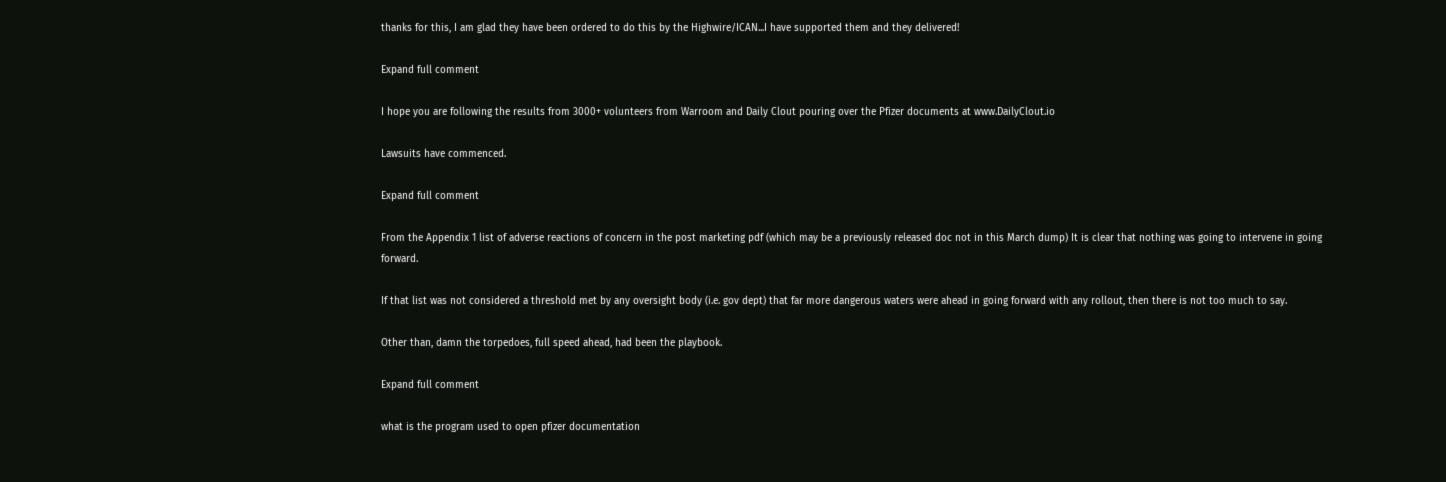thanks for this, I am glad they have been ordered to do this by the Highwire/ICAN...I have supported them and they delivered!

Expand full comment

I hope you are following the results from 3000+ volunteers from Warroom and Daily Clout pouring over the Pfizer documents at www.DailyClout.io

Lawsuits have commenced.

Expand full comment

From the Appendix 1 list of adverse reactions of concern in the post marketing pdf (which may be a previously released doc not in this March dump) It is clear that nothing was going to intervene in going forward.

If that list was not considered a threshold met by any oversight body (i.e. gov dept) that far more dangerous waters were ahead in going forward with any rollout, then there is not too much to say.

Other than, damn the torpedoes, full speed ahead, had been the playbook.

Expand full comment

what is the program used to open pfizer documentation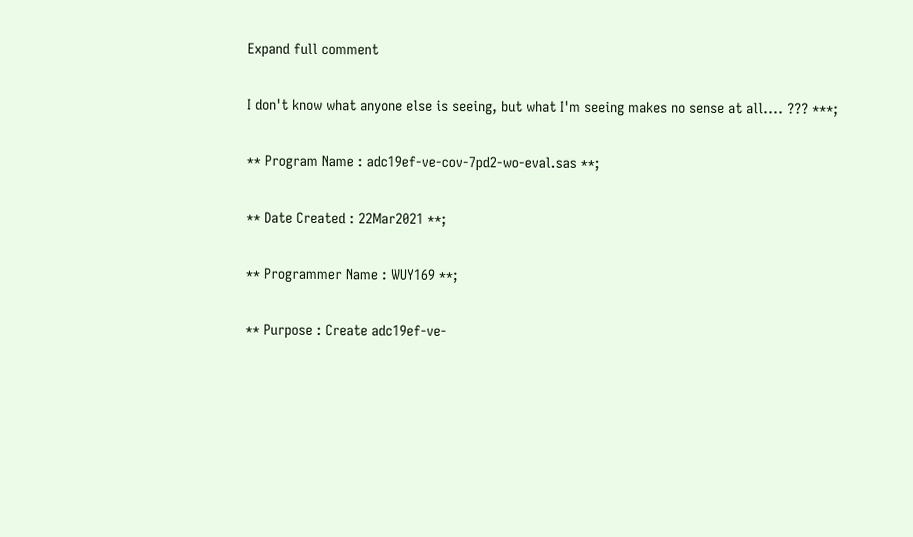Expand full comment

I don't know what anyone else is seeing, but what I'm seeing makes no sense at all.... ??? ***;

** Program Name : adc19ef-ve-cov-7pd2-wo-eval.sas **;

** Date Created : 22Mar2021 **;

** Programmer Name : WUY169 **;

** Purpose : Create adc19ef-ve-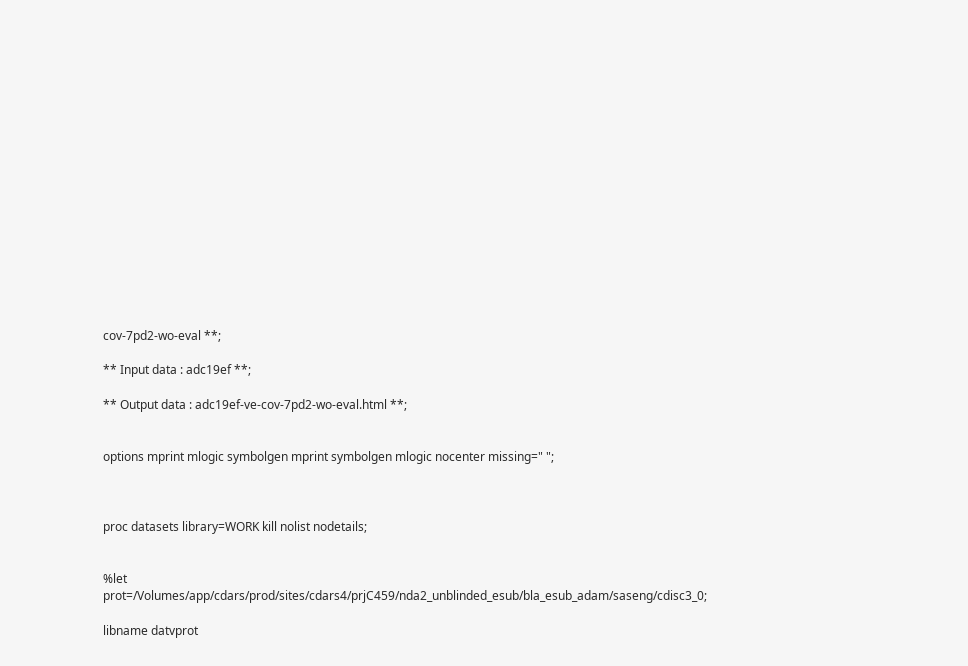cov-7pd2-wo-eval **;

** Input data : adc19ef **;

** Output data : adc19ef-ve-cov-7pd2-wo-eval.html **;


options mprint mlogic symbolgen mprint symbolgen mlogic nocenter missing=" ";



proc datasets library=WORK kill nolist nodetails;


%let prot=/Volumes/app/cdars/prod/sites/cdars4/prjC459/nda2_unblinded_esub/bla_esub_adam/saseng/cdisc3_0;

libname datvprot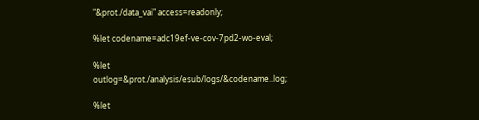"&prot./data_vai" access=readonly;

%let codename=adc19ef-ve-cov-7pd2-wo-eval;

%let outlog=&prot./analysis/esub/logs/&codename..log;

%let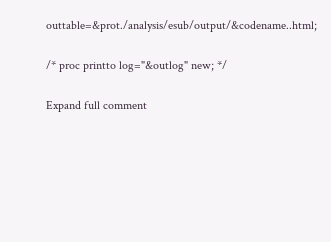outtable=&prot./analysis/esub/output/&codename..html;

/* proc printto log="&outlog" new; */

Expand full comment